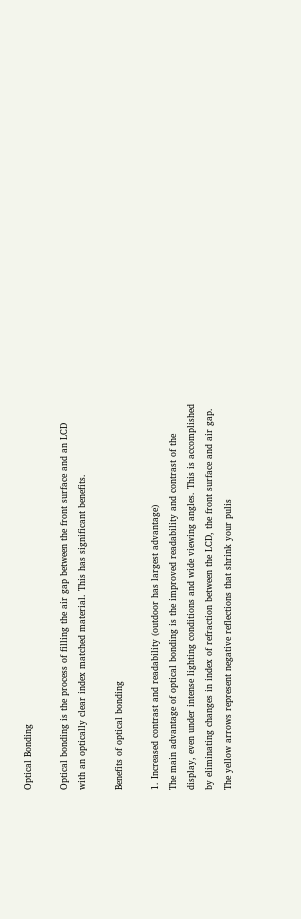Optical Bonding

Optical bonding is the process of filling the air gap between the front surface and an LCD with an optically clear index matched material. This has significant benefits.

Benefits of optical bonding

1. Increased contrast and readability (outdoor has largest advantage)
The main advantage of optical bonding is the improved readability and contrast of the display, even under intense lighting conditions and wide viewing angles. This is accomplished by eliminating changes in index of refraction between the LCD, the front surface and air gap. The yellow arrows represent negative reflections that shrink your pulis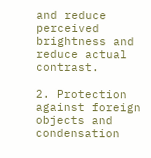and reduce perceived brightness and reduce actual contrast.

2. Protection against foreign objects and condensation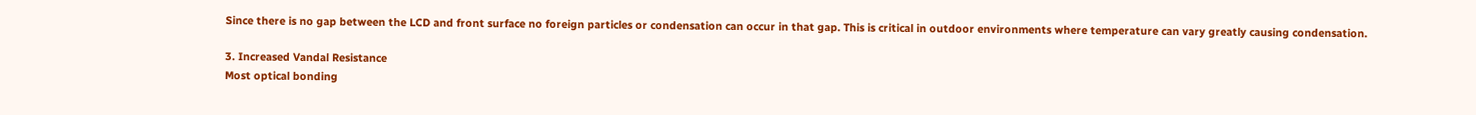Since there is no gap between the LCD and front surface no foreign particles or condensation can occur in that gap. This is critical in outdoor environments where temperature can vary greatly causing condensation.

3. Increased Vandal Resistance
Most optical bonding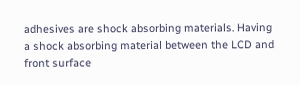adhesives are shock absorbing materials. Having a shock absorbing material between the LCD and front surface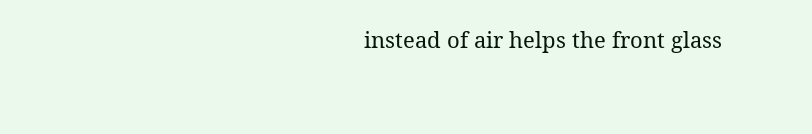instead of air helps the front glass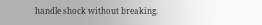handle shock without breaking.